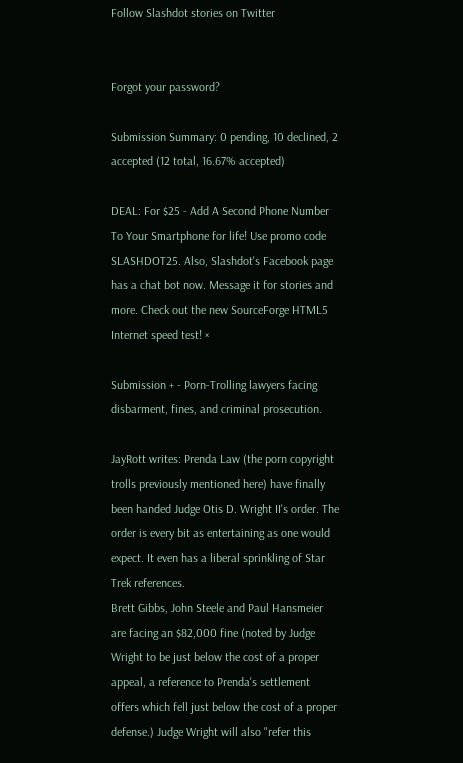Follow Slashdot stories on Twitter


Forgot your password?

Submission Summary: 0 pending, 10 declined, 2 accepted (12 total, 16.67% accepted)

DEAL: For $25 - Add A Second Phone Number To Your Smartphone for life! Use promo code SLASHDOT25. Also, Slashdot's Facebook page has a chat bot now. Message it for stories and more. Check out the new SourceForge HTML5 Internet speed test! ×

Submission + - Porn-Trolling lawyers facing disbarment, fines, and criminal prosecution.

JayRott writes: Prenda Law (the porn copyright trolls previously mentioned here) have finally been handed Judge Otis D. Wright II's order. The order is every bit as entertaining as one would expect. It even has a liberal sprinkling of Star Trek references.
Brett Gibbs, John Steele and Paul Hansmeier are facing an $82,000 fine (noted by Judge Wright to be just below the cost of a proper appeal, a reference to Prenda's settlement offers which fell just below the cost of a proper defense.) Judge Wright will also "refer this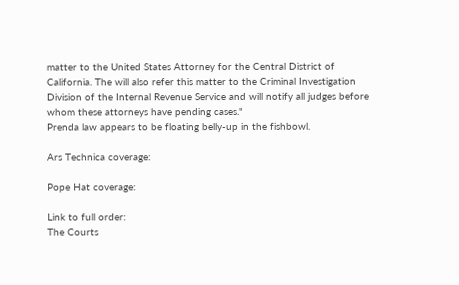matter to the United States Attorney for the Central District of California. The will also refer this matter to the Criminal Investigation Division of the Internal Revenue Service and will notify all judges before whom these attorneys have pending cases."
Prenda law appears to be floating belly-up in the fishbowl.

Ars Technica coverage:

Pope Hat coverage:

Link to full order:
The Courts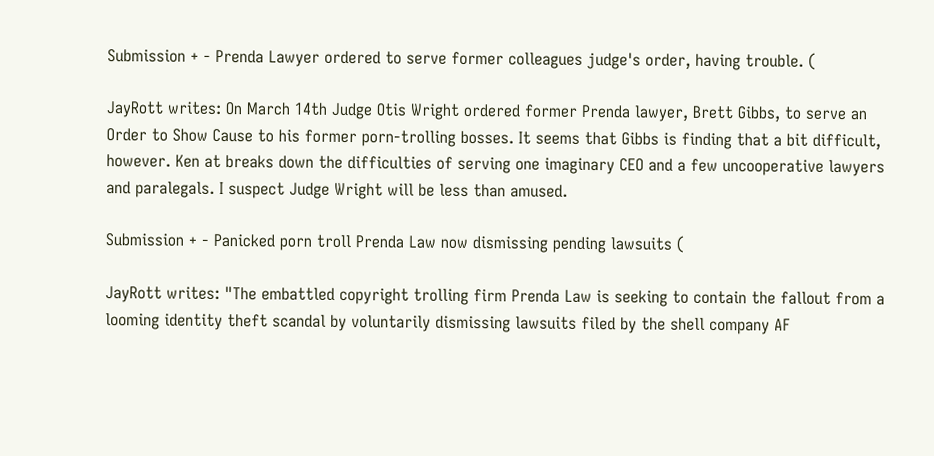Submission + - Prenda Lawyer ordered to serve former colleagues judge's order, having trouble. (

JayRott writes: On March 14th Judge Otis Wright ordered former Prenda lawyer, Brett Gibbs, to serve an Order to Show Cause to his former porn-trolling bosses. It seems that Gibbs is finding that a bit difficult, however. Ken at breaks down the difficulties of serving one imaginary CEO and a few uncooperative lawyers and paralegals. I suspect Judge Wright will be less than amused.

Submission + - Panicked porn troll Prenda Law now dismissing pending lawsuits (

JayRott writes: "The embattled copyright trolling firm Prenda Law is seeking to contain the fallout from a looming identity theft scandal by voluntarily dismissing lawsuits filed by the shell company AF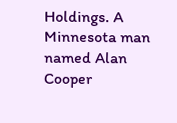Holdings. A Minnesota man named Alan Cooper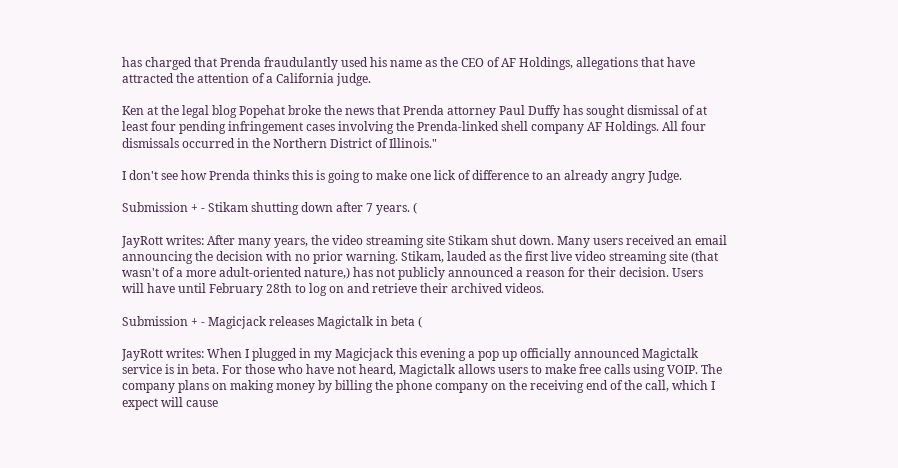has charged that Prenda fraudulantly used his name as the CEO of AF Holdings, allegations that have attracted the attention of a California judge.

Ken at the legal blog Popehat broke the news that Prenda attorney Paul Duffy has sought dismissal of at least four pending infringement cases involving the Prenda-linked shell company AF Holdings. All four dismissals occurred in the Northern District of Illinois."

I don't see how Prenda thinks this is going to make one lick of difference to an already angry Judge.

Submission + - Stikam shutting down after 7 years. (

JayRott writes: After many years, the video streaming site Stikam shut down. Many users received an email announcing the decision with no prior warning. Stikam, lauded as the first live video streaming site (that wasn't of a more adult-oriented nature,) has not publicly announced a reason for their decision. Users will have until February 28th to log on and retrieve their archived videos.

Submission + - Magicjack releases Magictalk in beta (

JayRott writes: When I plugged in my Magicjack this evening a pop up officially announced Magictalk service is in beta. For those who have not heard, Magictalk allows users to make free calls using VOIP. The company plans on making money by billing the phone company on the receiving end of the call, which I expect will cause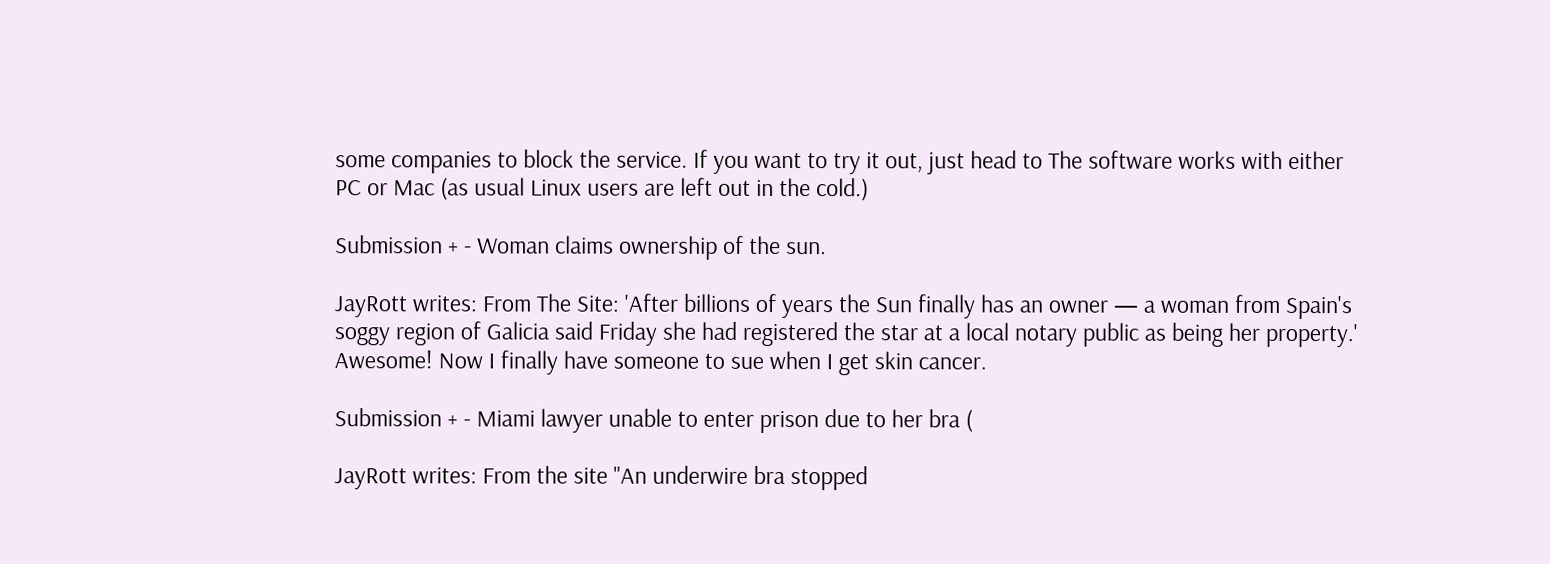some companies to block the service. If you want to try it out, just head to The software works with either PC or Mac (as usual Linux users are left out in the cold.)

Submission + - Woman claims ownership of the sun.

JayRott writes: From The Site: 'After billions of years the Sun finally has an owner — a woman from Spain's soggy region of Galicia said Friday she had registered the star at a local notary public as being her property.'
Awesome! Now I finally have someone to sue when I get skin cancer.

Submission + - Miami lawyer unable to enter prison due to her bra (

JayRott writes: From the site "An underwire bra stopped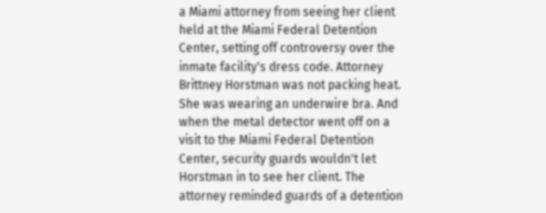a Miami attorney from seeing her client held at the Miami Federal Detention Center, setting off controversy over the inmate facility's dress code. Attorney Brittney Horstman was not packing heat. She was wearing an underwire bra. And when the metal detector went off on a visit to the Miami Federal Detention Center, security guards wouldn't let Horstman in to see her client. The attorney reminded guards of a detention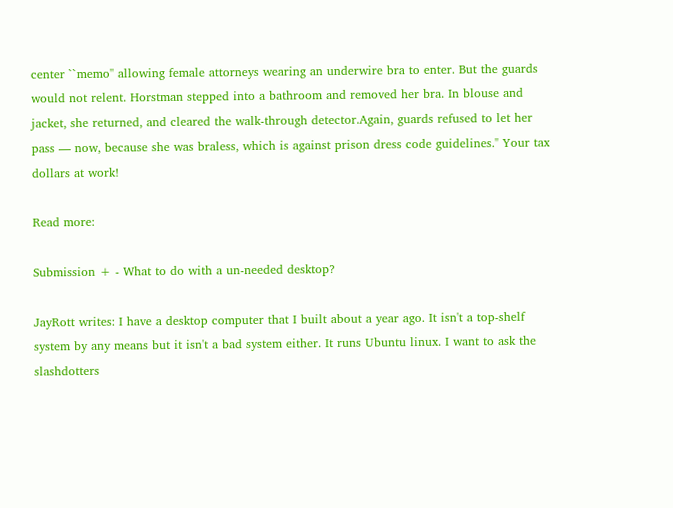center ``memo'' allowing female attorneys wearing an underwire bra to enter. But the guards would not relent. Horstman stepped into a bathroom and removed her bra. In blouse and jacket, she returned, and cleared the walk-through detector.Again, guards refused to let her pass — now, because she was braless, which is against prison dress code guidelines." Your tax dollars at work!

Read more:

Submission + - What to do with a un-needed desktop?

JayRott writes: I have a desktop computer that I built about a year ago. It isn't a top-shelf system by any means but it isn't a bad system either. It runs Ubuntu linux. I want to ask the slashdotters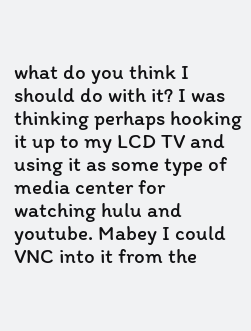what do you think I should do with it? I was thinking perhaps hooking it up to my LCD TV and using it as some type of media center for watching hulu and youtube. Mabey I could VNC into it from the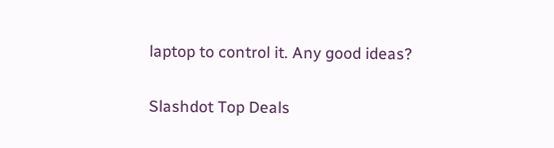laptop to control it. Any good ideas?

Slashdot Top Deals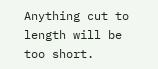Anything cut to length will be too short.